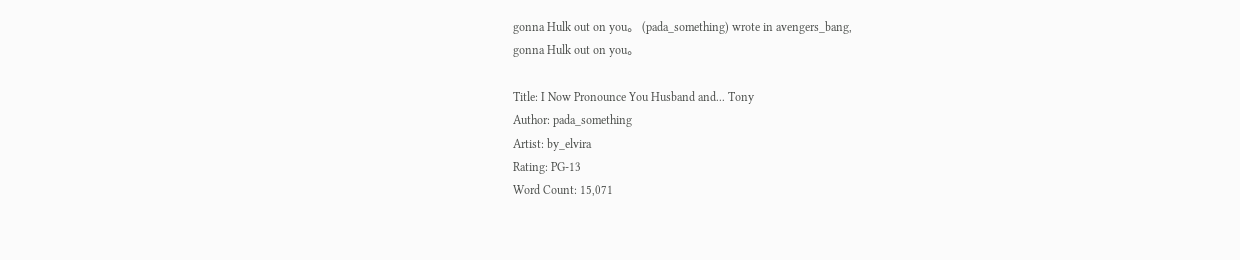gonna Hulk out on you。 (pada_something) wrote in avengers_bang,
gonna Hulk out on you。

Title: I Now Pronounce You Husband and... Tony
Author: pada_something
Artist: by_elvira
Rating: PG-13
Word Count: 15,071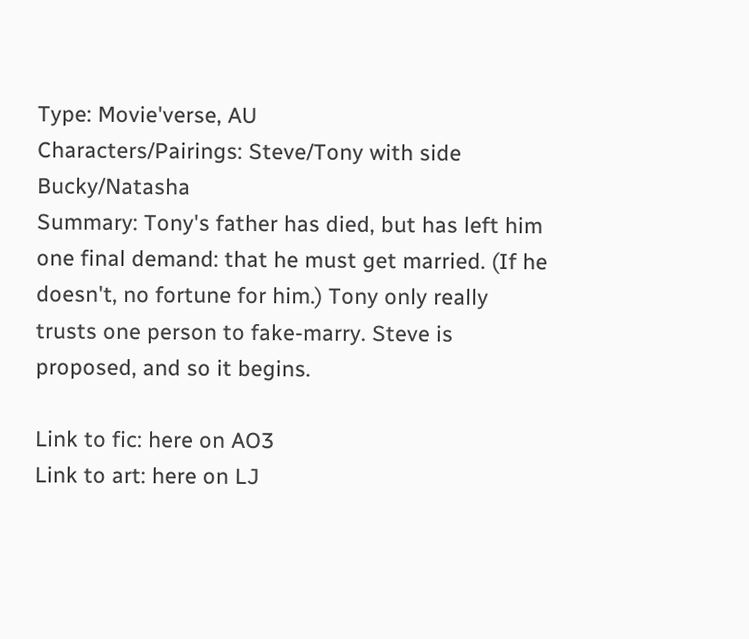Type: Movie'verse, AU
Characters/Pairings: Steve/Tony with side Bucky/Natasha
Summary: Tony's father has died, but has left him one final demand: that he must get married. (If he doesn't, no fortune for him.) Tony only really trusts one person to fake-marry. Steve is proposed, and so it begins.

Link to fic: here on AO3
Link to art: here on LJ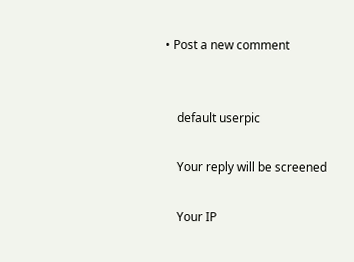• Post a new comment


    default userpic

    Your reply will be screened

    Your IP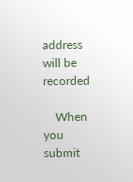address will be recorded

    When you submit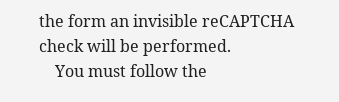the form an invisible reCAPTCHA check will be performed.
    You must follow the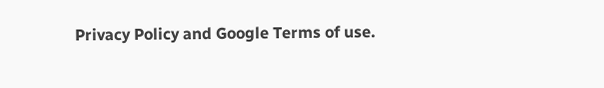Privacy Policy and Google Terms of use.